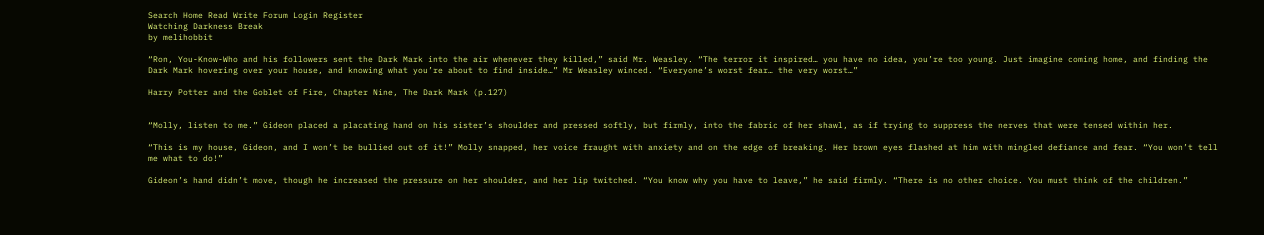Search Home Read Write Forum Login Register
Watching Darkness Break
by melihobbit

“Ron, You-Know-Who and his followers sent the Dark Mark into the air whenever they killed,” said Mr. Weasley. “The terror it inspired… you have no idea, you’re too young. Just imagine coming home, and finding the Dark Mark hovering over your house, and knowing what you’re about to find inside…” Mr Weasley winced. “Everyone’s worst fear… the very worst…”

Harry Potter and the Goblet of Fire, Chapter Nine, The Dark Mark (p.127)


“Molly, listen to me.” Gideon placed a placating hand on his sister’s shoulder and pressed softly, but firmly, into the fabric of her shawl, as if trying to suppress the nerves that were tensed within her.

“This is my house, Gideon, and I won’t be bullied out of it!” Molly snapped, her voice fraught with anxiety and on the edge of breaking. Her brown eyes flashed at him with mingled defiance and fear. “You won’t tell me what to do!”

Gideon’s hand didn’t move, though he increased the pressure on her shoulder, and her lip twitched. “You know why you have to leave,” he said firmly. “There is no other choice. You must think of the children.”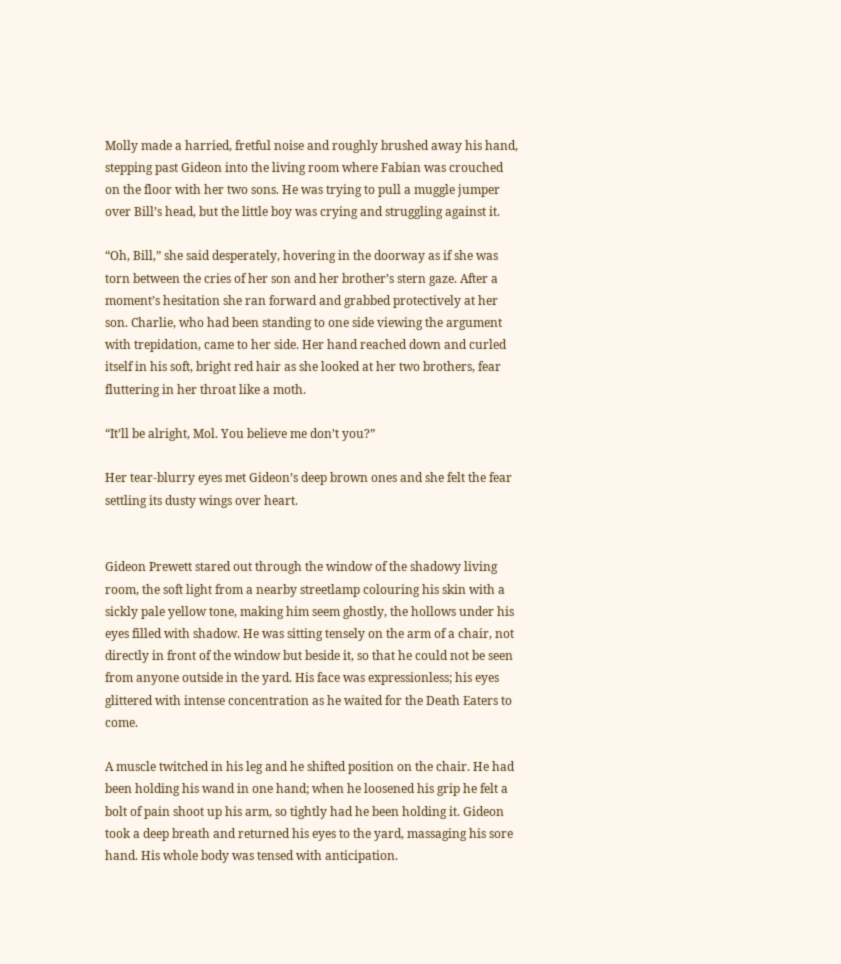Molly made a harried, fretful noise and roughly brushed away his hand, stepping past Gideon into the living room where Fabian was crouched on the floor with her two sons. He was trying to pull a muggle jumper over Bill’s head, but the little boy was crying and struggling against it.

“Oh, Bill,” she said desperately, hovering in the doorway as if she was torn between the cries of her son and her brother’s stern gaze. After a moment’s hesitation she ran forward and grabbed protectively at her son. Charlie, who had been standing to one side viewing the argument with trepidation, came to her side. Her hand reached down and curled itself in his soft, bright red hair as she looked at her two brothers, fear fluttering in her throat like a moth.

“It’ll be alright, Mol. You believe me don’t you?”

Her tear-blurry eyes met Gideon’s deep brown ones and she felt the fear settling its dusty wings over heart.


Gideon Prewett stared out through the window of the shadowy living room, the soft light from a nearby streetlamp colouring his skin with a sickly pale yellow tone, making him seem ghostly, the hollows under his eyes filled with shadow. He was sitting tensely on the arm of a chair, not directly in front of the window but beside it, so that he could not be seen from anyone outside in the yard. His face was expressionless; his eyes glittered with intense concentration as he waited for the Death Eaters to come.

A muscle twitched in his leg and he shifted position on the chair. He had been holding his wand in one hand; when he loosened his grip he felt a bolt of pain shoot up his arm, so tightly had he been holding it. Gideon took a deep breath and returned his eyes to the yard, massaging his sore hand. His whole body was tensed with anticipation.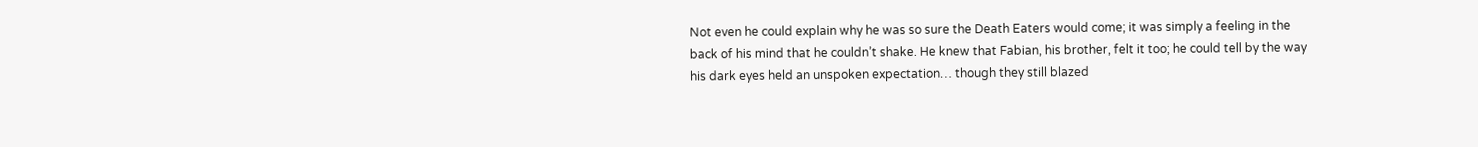Not even he could explain why he was so sure the Death Eaters would come; it was simply a feeling in the back of his mind that he couldn’t shake. He knew that Fabian, his brother, felt it too; he could tell by the way his dark eyes held an unspoken expectation… though they still blazed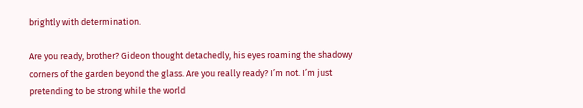brightly with determination.

Are you ready, brother? Gideon thought detachedly, his eyes roaming the shadowy corners of the garden beyond the glass. Are you really ready? I’m not. I’m just pretending to be strong while the world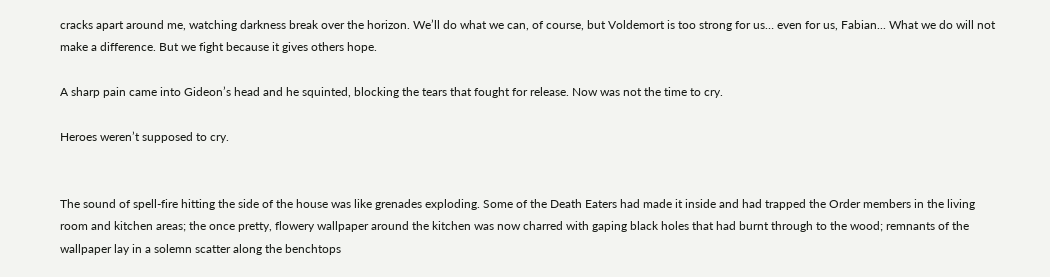cracks apart around me, watching darkness break over the horizon. We’ll do what we can, of course, but Voldemort is too strong for us… even for us, Fabian... What we do will not make a difference. But we fight because it gives others hope.

A sharp pain came into Gideon’s head and he squinted, blocking the tears that fought for release. Now was not the time to cry.

Heroes weren’t supposed to cry.


The sound of spell-fire hitting the side of the house was like grenades exploding. Some of the Death Eaters had made it inside and had trapped the Order members in the living room and kitchen areas; the once pretty, flowery wallpaper around the kitchen was now charred with gaping black holes that had burnt through to the wood; remnants of the wallpaper lay in a solemn scatter along the benchtops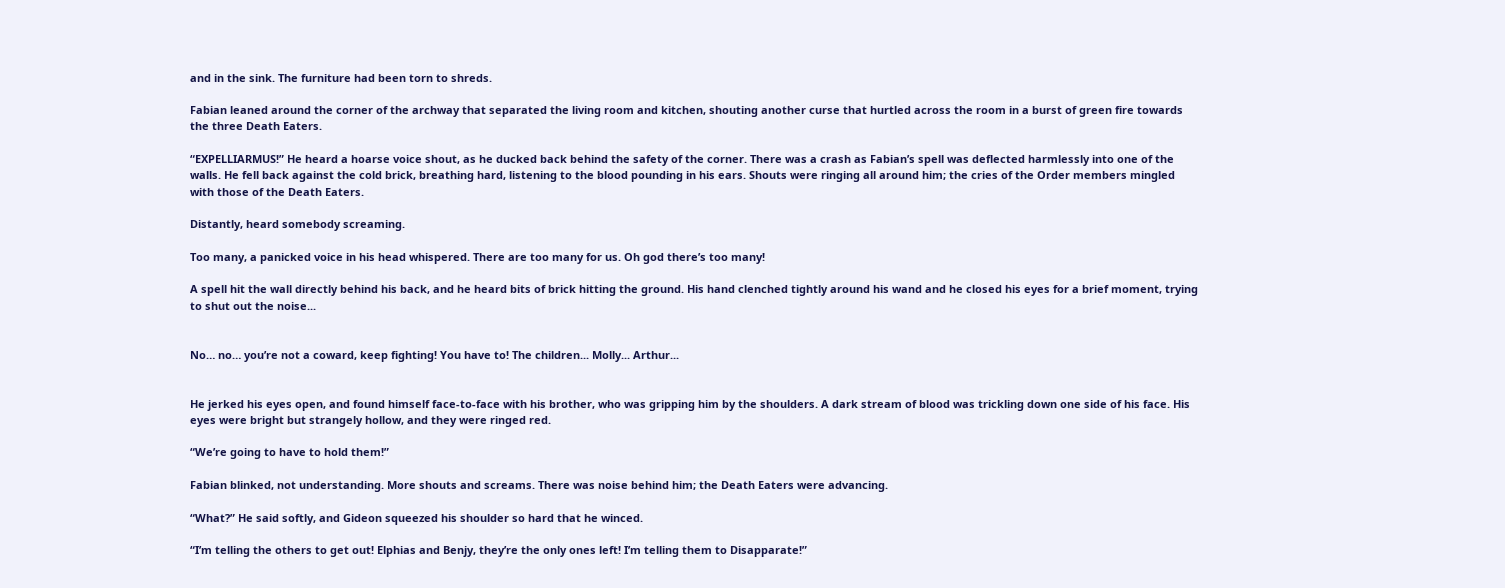and in the sink. The furniture had been torn to shreds.

Fabian leaned around the corner of the archway that separated the living room and kitchen, shouting another curse that hurtled across the room in a burst of green fire towards the three Death Eaters.

“EXPELLIARMUS!” He heard a hoarse voice shout, as he ducked back behind the safety of the corner. There was a crash as Fabian’s spell was deflected harmlessly into one of the walls. He fell back against the cold brick, breathing hard, listening to the blood pounding in his ears. Shouts were ringing all around him; the cries of the Order members mingled with those of the Death Eaters.

Distantly, heard somebody screaming.

Too many, a panicked voice in his head whispered. There are too many for us. Oh god there’s too many!

A spell hit the wall directly behind his back, and he heard bits of brick hitting the ground. His hand clenched tightly around his wand and he closed his eyes for a brief moment, trying to shut out the noise...


No… no… you’re not a coward, keep fighting! You have to! The children... Molly... Arthur...


He jerked his eyes open, and found himself face-to-face with his brother, who was gripping him by the shoulders. A dark stream of blood was trickling down one side of his face. His eyes were bright but strangely hollow, and they were ringed red.

“We’re going to have to hold them!”

Fabian blinked, not understanding. More shouts and screams. There was noise behind him; the Death Eaters were advancing.

“What?” He said softly, and Gideon squeezed his shoulder so hard that he winced.

“I’m telling the others to get out! Elphias and Benjy, they’re the only ones left! I’m telling them to Disapparate!”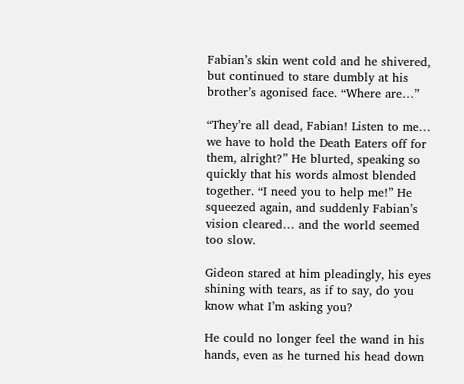Fabian’s skin went cold and he shivered, but continued to stare dumbly at his brother’s agonised face. “Where are…”

“They’re all dead, Fabian! Listen to me… we have to hold the Death Eaters off for them, alright?” He blurted, speaking so quickly that his words almost blended together. “I need you to help me!” He squeezed again, and suddenly Fabian’s vision cleared… and the world seemed too slow.

Gideon stared at him pleadingly, his eyes shining with tears, as if to say, do you know what I’m asking you?

He could no longer feel the wand in his hands, even as he turned his head down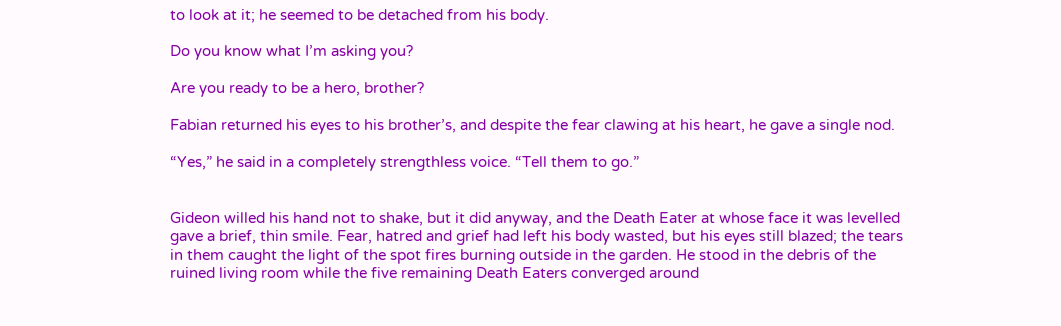to look at it; he seemed to be detached from his body.

Do you know what I’m asking you?

Are you ready to be a hero, brother?

Fabian returned his eyes to his brother’s, and despite the fear clawing at his heart, he gave a single nod.

“Yes,” he said in a completely strengthless voice. “Tell them to go.”


Gideon willed his hand not to shake, but it did anyway, and the Death Eater at whose face it was levelled gave a brief, thin smile. Fear, hatred and grief had left his body wasted, but his eyes still blazed; the tears in them caught the light of the spot fires burning outside in the garden. He stood in the debris of the ruined living room while the five remaining Death Eaters converged around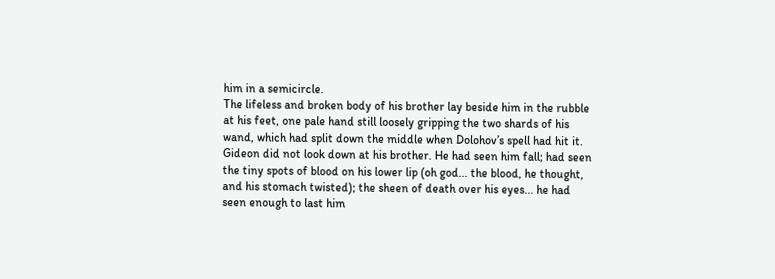him in a semicircle.
The lifeless and broken body of his brother lay beside him in the rubble at his feet, one pale hand still loosely gripping the two shards of his wand, which had split down the middle when Dolohov’s spell had hit it.
Gideon did not look down at his brother. He had seen him fall; had seen the tiny spots of blood on his lower lip (oh god... the blood, he thought, and his stomach twisted); the sheen of death over his eyes... he had seen enough to last him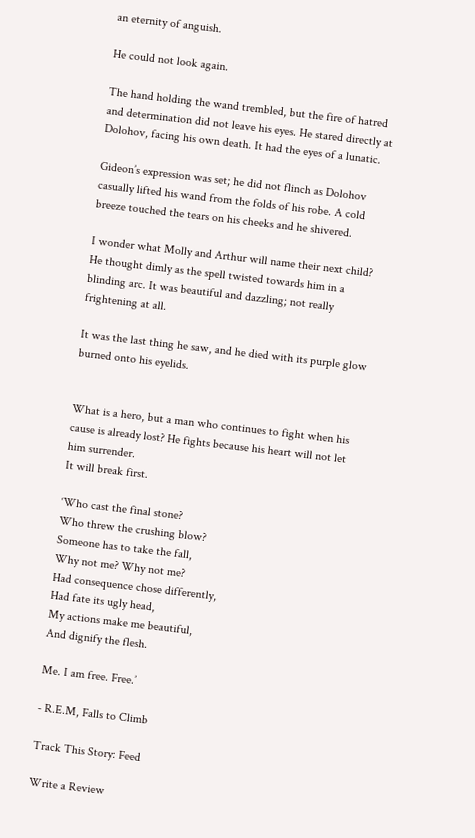an eternity of anguish.

He could not look again.

The hand holding the wand trembled, but the fire of hatred and determination did not leave his eyes. He stared directly at Dolohov, facing his own death. It had the eyes of a lunatic.

Gideon’s expression was set; he did not flinch as Dolohov casually lifted his wand from the folds of his robe. A cold breeze touched the tears on his cheeks and he shivered.

I wonder what Molly and Arthur will name their next child? He thought dimly as the spell twisted towards him in a blinding arc. It was beautiful and dazzling; not really frightening at all.

It was the last thing he saw, and he died with its purple glow burned onto his eyelids.


What is a hero, but a man who continues to fight when his cause is already lost? He fights because his heart will not let him surrender.
It will break first.

‘Who cast the final stone?
Who threw the crushing blow?
Someone has to take the fall,
Why not me? Why not me?
Had consequence chose differently,
Had fate its ugly head,
My actions make me beautiful,
And dignify the flesh.

Me. I am free. Free.’

- R.E.M, Falls to Climb

Track This Story: Feed

Write a Review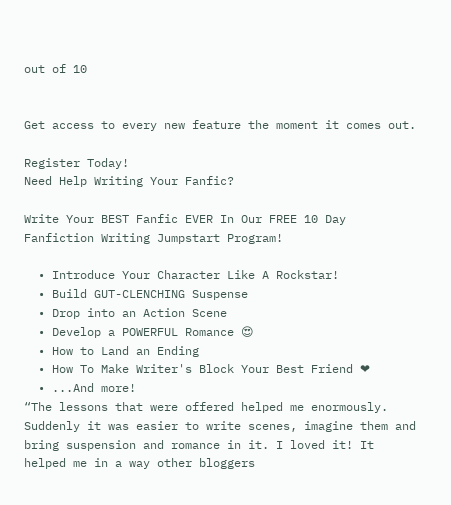out of 10


Get access to every new feature the moment it comes out.

Register Today!
Need Help Writing Your Fanfic?

Write Your BEST Fanfic EVER In Our FREE 10 Day Fanfiction Writing Jumpstart Program!

  • Introduce Your Character Like A Rockstar!
  • Build GUT-CLENCHING Suspense
  • Drop into an Action Scene
  • Develop a POWERFUL Romance 😍
  • How to Land an Ending
  • How To Make Writer's Block Your Best Friend ❤
  • ...And more!
“The lessons that were offered helped me enormously. Suddenly it was easier to write scenes, imagine them and bring suspension and romance in it. I loved it! It helped me in a way other bloggers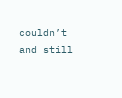couldn’t and still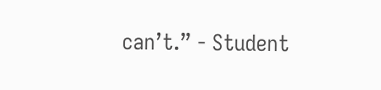can’t.” - Student